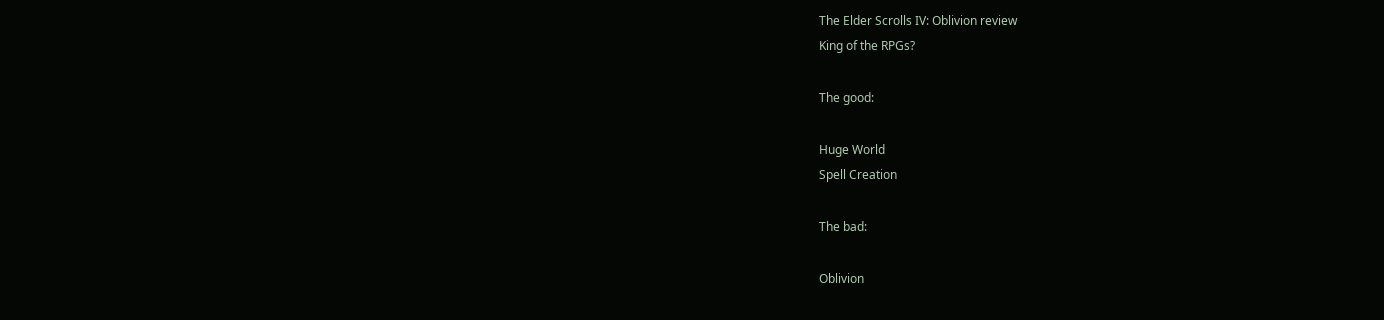The Elder Scrolls IV: Oblivion review
King of the RPGs?

The good:

Huge World
Spell Creation

The bad:

Oblivion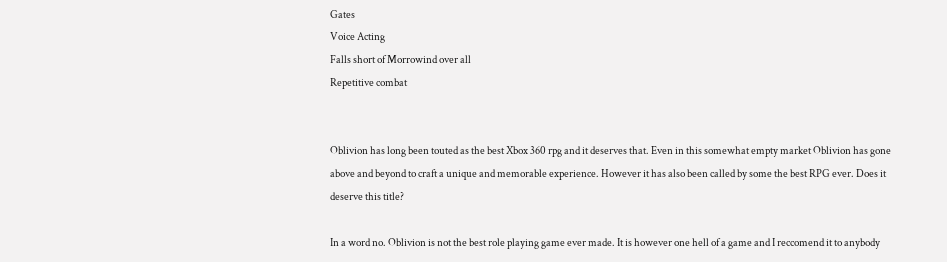Gates
Voice Acting
Falls short of Morrowind over all
Repetitive combat


Oblivion has long been touted as the best Xbox 360 rpg and it deserves that. Even in this somewhat empty market Oblivion has gone above and beyond to craft a unique and memorable experience. However it has also been called by some the best RPG ever. Does it deserve this title?

In a word no. Oblivion is not the best role playing game ever made. It is however one hell of a game and I reccomend it to anybody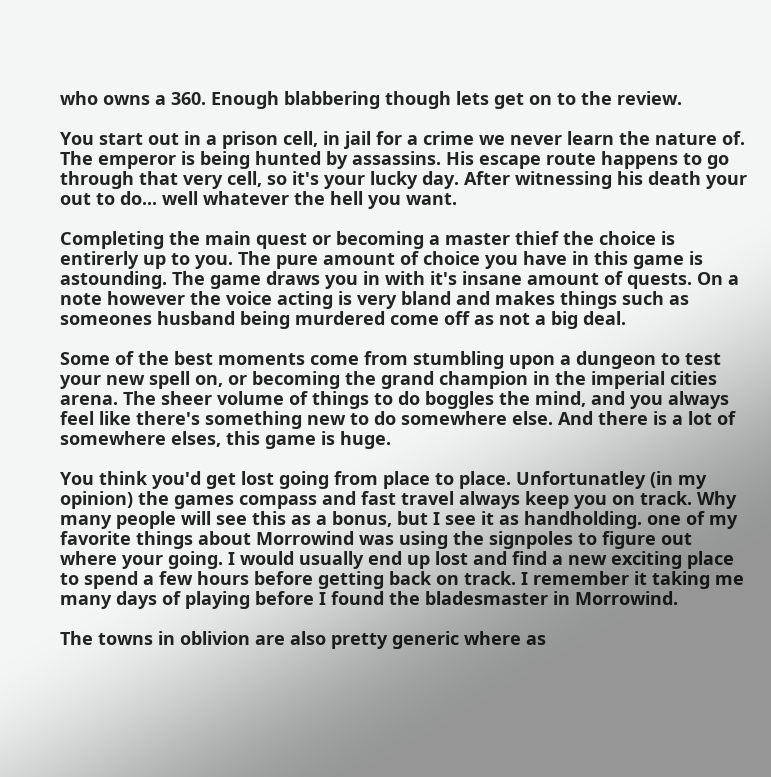who owns a 360. Enough blabbering though lets get on to the review.

You start out in a prison cell, in jail for a crime we never learn the nature of. The emperor is being hunted by assassins. His escape route happens to go through that very cell, so it's your lucky day. After witnessing his death your out to do... well whatever the hell you want.

Completing the main quest or becoming a master thief the choice is entirerly up to you. The pure amount of choice you have in this game is astounding. The game draws you in with it's insane amount of quests. On a note however the voice acting is very bland and makes things such as someones husband being murdered come off as not a big deal.

Some of the best moments come from stumbling upon a dungeon to test your new spell on, or becoming the grand champion in the imperial cities arena. The sheer volume of things to do boggles the mind, and you always feel like there's something new to do somewhere else. And there is a lot of somewhere elses, this game is huge.

You think you'd get lost going from place to place. Unfortunatley (in my opinion) the games compass and fast travel always keep you on track. Why many people will see this as a bonus, but I see it as handholding. one of my favorite things about Morrowind was using the signpoles to figure out where your going. I would usually end up lost and find a new exciting place to spend a few hours before getting back on track. I remember it taking me many days of playing before I found the bladesmaster in Morrowind.

The towns in oblivion are also pretty generic where as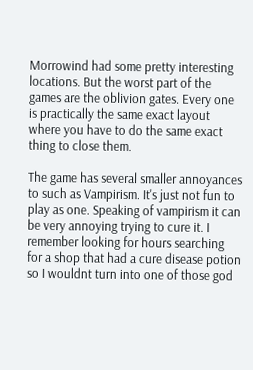Morrowind had some pretty interesting locations. But the worst part of the games are the oblivion gates. Every one is practically the same exact layout where you have to do the same exact thing to close them.

The game has several smaller annoyances to such as Vampirism. It's just not fun to play as one. Speaking of vampirism it can be very annoying trying to cure it. I remember looking for hours searching for a shop that had a cure disease potion so I wouldnt turn into one of those god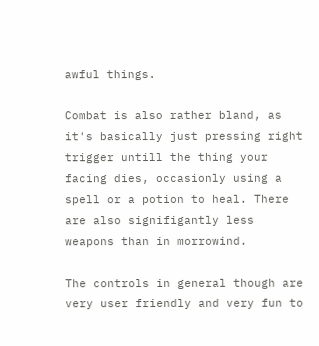awful things.

Combat is also rather bland, as it's basically just pressing right trigger untill the thing your facing dies, occasionly using a spell or a potion to heal. There are also signifigantly less weapons than in morrowind.

The controls in general though are very user friendly and very fun to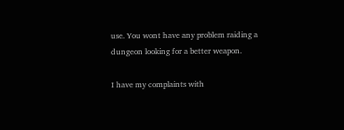use. You wont have any problem raiding a dungeon looking for a better weapon.

I have my complaints with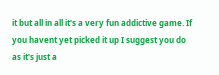it but all in all it's a very fun addictive game. If you havent yet picked it up I suggest you do as it's just a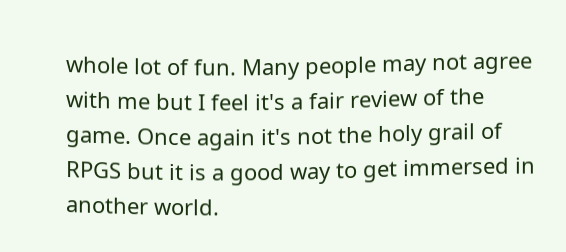whole lot of fun. Many people may not agree with me but I feel it's a fair review of the game. Once again it's not the holy grail of RPGS but it is a good way to get immersed in another world.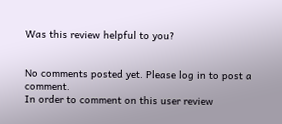Was this review helpful to you?


No comments posted yet. Please log in to post a comment.
In order to comment on this user review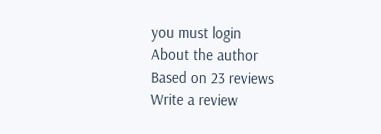you must login
About the author
Based on 23 reviews
Write a review